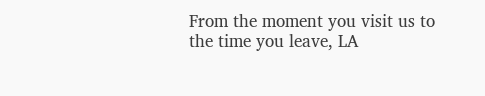From the moment you visit us to the time you leave, LA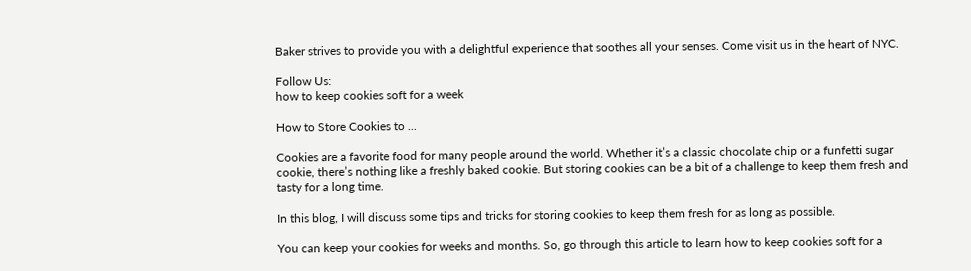Baker strives to provide you with a delightful experience that soothes all your senses. Come visit us in the heart of NYC.

Follow Us:
how to keep cookies soft for a week

How to Store Cookies to ...

Cookies are a favorite food for many people around the world. Whether it’s a classic chocolate chip or a funfetti sugar cookie, there’s nothing like a freshly baked cookie. But storing cookies can be a bit of a challenge to keep them fresh and tasty for a long time.

In this blog, I will discuss some tips and tricks for storing cookies to keep them fresh for as long as possible.

You can keep your cookies for weeks and months. So, go through this article to learn how to keep cookies soft for a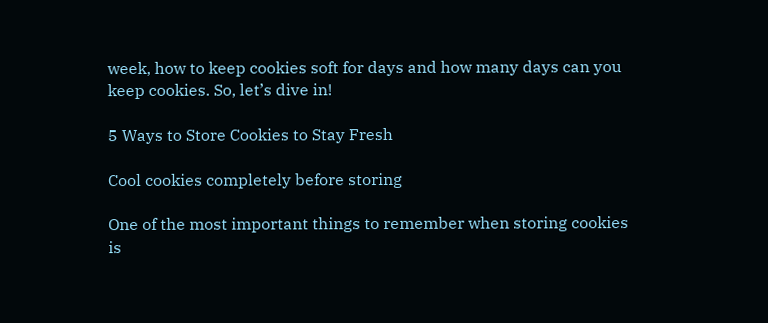week, how to keep cookies soft for days and how many days can you keep cookies. So, let’s dive in!

5 Ways to Store Cookies to Stay Fresh

Cool cookies completely before storing

One of the most important things to remember when storing cookies is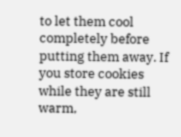to let them cool completely before putting them away. If you store cookies while they are still warm,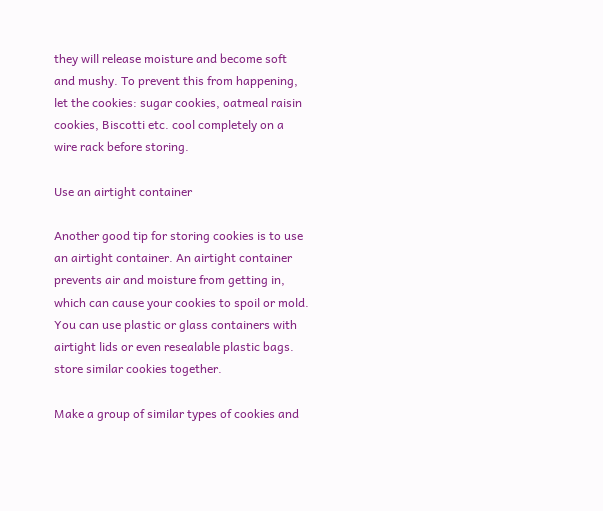they will release moisture and become soft and mushy. To prevent this from happening, let the cookies: sugar cookies, oatmeal raisin cookies, Biscotti etc. cool completely on a wire rack before storing.

Use an airtight container

Another good tip for storing cookies is to use an airtight container. An airtight container prevents air and moisture from getting in, which can cause your cookies to spoil or mold. You can use plastic or glass containers with airtight lids or even resealable plastic bags. store similar cookies together.

Make a group of similar types of cookies and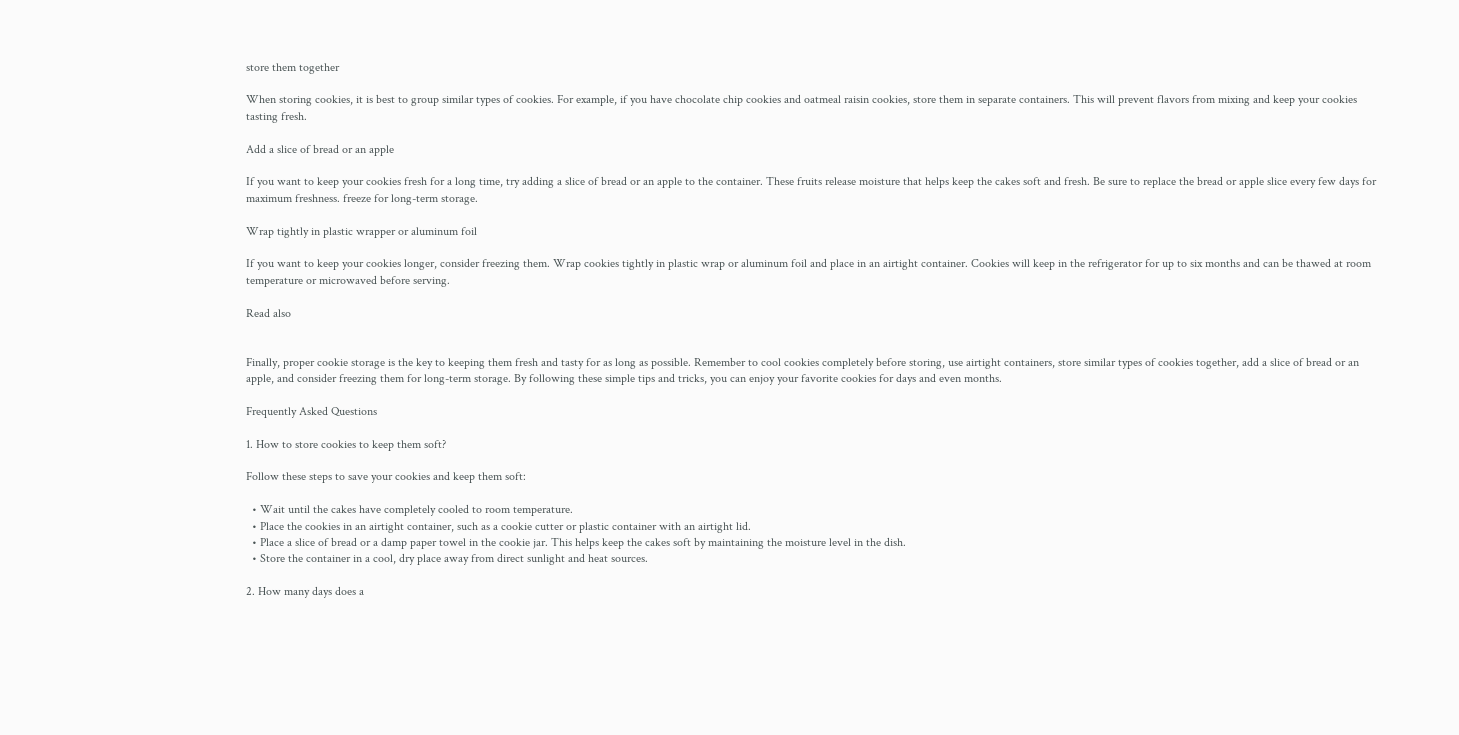store them together

When storing cookies, it is best to group similar types of cookies. For example, if you have chocolate chip cookies and oatmeal raisin cookies, store them in separate containers. This will prevent flavors from mixing and keep your cookies tasting fresh.

Add a slice of bread or an apple

If you want to keep your cookies fresh for a long time, try adding a slice of bread or an apple to the container. These fruits release moisture that helps keep the cakes soft and fresh. Be sure to replace the bread or apple slice every few days for maximum freshness. freeze for long-term storage.

Wrap tightly in plastic wrapper or aluminum foil

If you want to keep your cookies longer, consider freezing them. Wrap cookies tightly in plastic wrap or aluminum foil and place in an airtight container. Cookies will keep in the refrigerator for up to six months and can be thawed at room temperature or microwaved before serving.

Read also


Finally, proper cookie storage is the key to keeping them fresh and tasty for as long as possible. Remember to cool cookies completely before storing, use airtight containers, store similar types of cookies together, add a slice of bread or an apple, and consider freezing them for long-term storage. By following these simple tips and tricks, you can enjoy your favorite cookies for days and even months.

Frequently Asked Questions

1. How to store cookies to keep them soft?

Follow these steps to save your cookies and keep them soft:

  • Wait until the cakes have completely cooled to room temperature.
  • Place the cookies in an airtight container, such as a cookie cutter or plastic container with an airtight lid.
  • Place a slice of bread or a damp paper towel in the cookie jar. This helps keep the cakes soft by maintaining the moisture level in the dish.
  • Store the container in a cool, dry place away from direct sunlight and heat sources.

2. How many days does a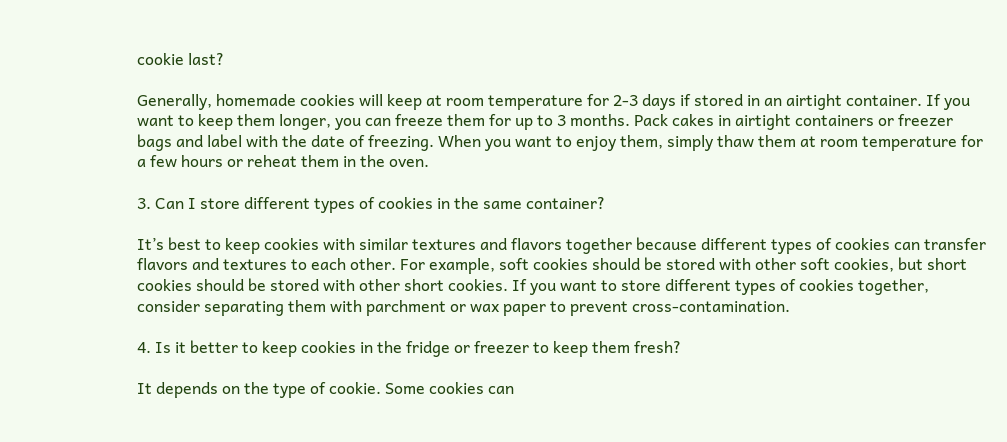cookie last?

Generally, homemade cookies will keep at room temperature for 2-3 days if stored in an airtight container. If you want to keep them longer, you can freeze them for up to 3 months. Pack cakes in airtight containers or freezer bags and label with the date of freezing. When you want to enjoy them, simply thaw them at room temperature for a few hours or reheat them in the oven.

3. Can I store different types of cookies in the same container?

It’s best to keep cookies with similar textures and flavors together because different types of cookies can transfer flavors and textures to each other. For example, soft cookies should be stored with other soft cookies, but short cookies should be stored with other short cookies. If you want to store different types of cookies together, consider separating them with parchment or wax paper to prevent cross-contamination.

4. Is it better to keep cookies in the fridge or freezer to keep them fresh?

It depends on the type of cookie. Some cookies can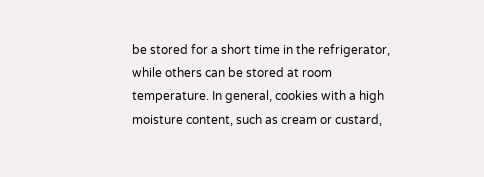be stored for a short time in the refrigerator, while others can be stored at room temperature. In general, cookies with a high moisture content, such as cream or custard,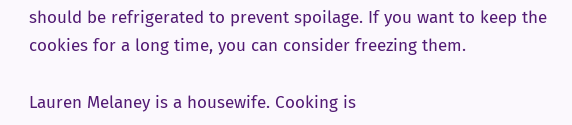should be refrigerated to prevent spoilage. If you want to keep the cookies for a long time, you can consider freezing them.

Lauren Melaney is a housewife. Cooking is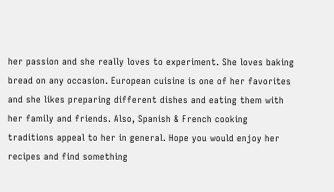her passion and she really loves to experiment. She loves baking bread on any occasion. European cuisine is one of her favorites and she likes preparing different dishes and eating them with her family and friends. Also, Spanish & French cooking traditions appeal to her in general. Hope you would enjoy her recipes and find something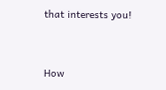that interests you!


How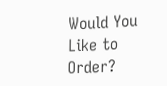Would You Like to Order?